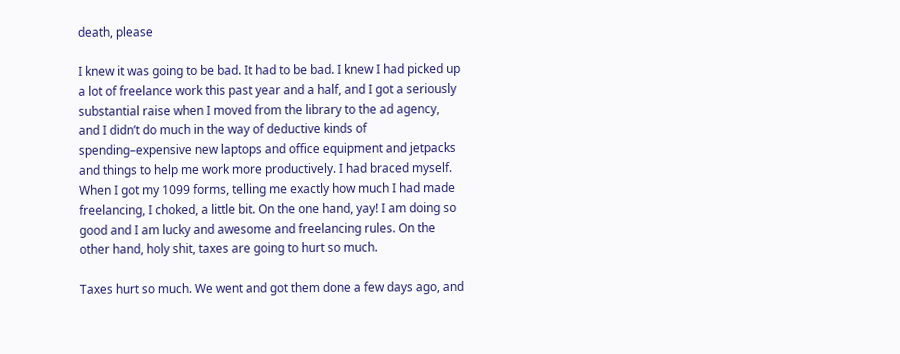death, please

I knew it was going to be bad. It had to be bad. I knew I had picked up a lot of freelance work this past year and a half, and I got a seriously substantial raise when I moved from the library to the ad agency, and I didn’t do much in the way of deductive kinds of spending–expensive new laptops and office equipment and jetpacks and things to help me work more productively. I had braced myself. When I got my 1099 forms, telling me exactly how much I had made freelancing, I choked, a little bit. On the one hand, yay! I am doing so good and I am lucky and awesome and freelancing rules. On the other hand, holy shit, taxes are going to hurt so much.

Taxes hurt so much. We went and got them done a few days ago, and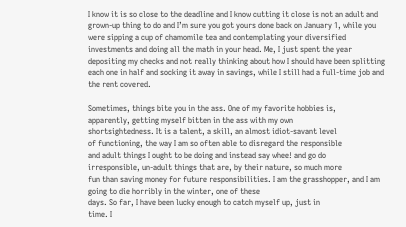I know it is so close to the deadline and I know cutting it close is not an adult and grown-up thing to do and I’m sure you got yours done back on January 1, while you were sipping a cup of chamomile tea and contemplating your diversified investments and doing all the math in your head. Me, I just spent the year depositing my checks and not really thinking about how I should have been splitting each one in half and socking it away in savings, while I still had a full-time job and the rent covered.

Sometimes, things bite you in the ass. One of my favorite hobbies is,
apparently, getting myself bitten in the ass with my own
shortsightedness. It is a talent, a skill, an almost idiot-savant level
of functioning, the way I am so often able to disregard the responsible
and adult things I ought to be doing and instead say whee! and go do
irresponsible, un-adult things that are, by their nature, so much more
fun than saving money for future responsibilities. I am the grasshopper, and I am going to die horribly in the winter, one of these
days. So far, I have been lucky enough to catch myself up, just in
time. I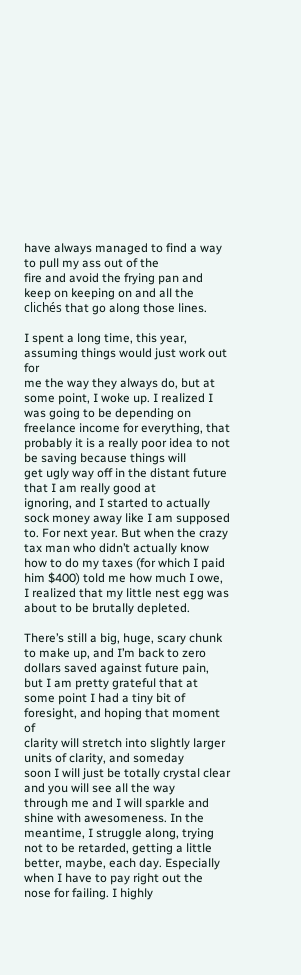have always managed to find a way to pull my ass out of the
fire and avoid the frying pan and keep on keeping on and all the
clichés that go along those lines.

I spent a long time, this year, assuming things would just work out for
me the way they always do, but at some point, I woke up. I realized I
was going to be depending on freelance income for everything, that
probably it is a really poor idea to not be saving because things will
get ugly way off in the distant future that I am really good at
ignoring, and I started to actually sock money away like I am supposed
to. For next year. But when the crazy tax man who didn’t actually know
how to do my taxes (for which I paid him $400) told me how much I owe,
I realized that my little nest egg was about to be brutally depleted.

There’s still a big, huge, scary chunk to make up, and I’m back to zero
dollars saved against future pain, but I am pretty grateful that at
some point I had a tiny bit of foresight, and hoping that moment of
clarity will stretch into slightly larger units of clarity, and someday
soon I will just be totally crystal clear and you will see all the way
through me and I will sparkle and shine with awesomeness. In the
meantime, I struggle along, trying not to be retarded, getting a little
better, maybe, each day. Especially when I have to pay right out the
nose for failing. I highly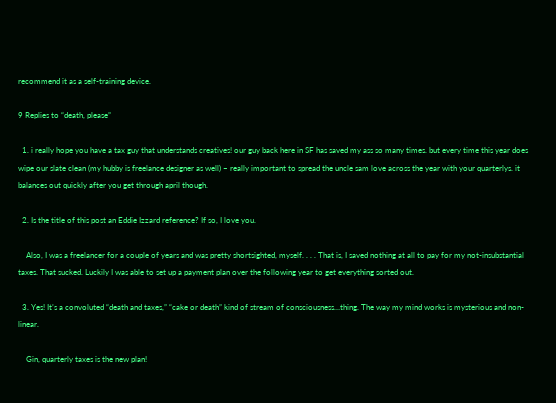recommend it as a self-training device.

9 Replies to “death, please”

  1. i really hope you have a tax guy that understands creatives! our guy back here in SF has saved my ass so many times. but every time this year does wipe our slate clean (my hubby is freelance designer as well) – really important to spread the uncle sam love across the year with your quarterlys. it balances out quickly after you get through april though.

  2. Is the title of this post an Eddie Izzard reference? If so, I love you.

    Also, I was a freelancer for a couple of years and was pretty shortsighted, myself. . . . That is, I saved nothing at all to pay for my not-insubstantial taxes. That sucked. Luckily I was able to set up a payment plan over the following year to get everything sorted out.

  3. Yes! It’s a convoluted “death and taxes,” “cake or death” kind of stream of consciousness…thing. The way my mind works is mysterious and non-linear.

    Gin, quarterly taxes is the new plan!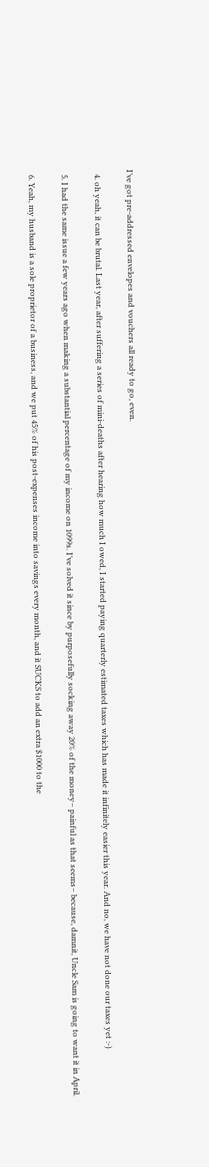I’ve got pre-addressed envelopes and vouchers all ready to go, even.

  4. oh yeah, it can be brutal. Last year, after suffering a series of mini-deaths after hearing how much I owed, I started paying quarterly estimated taxes which has made it infinitely easier this year. And no, we have not done our taxes yet :-)

  5. I had the same issue a few years ago when making a substantial percentage of my income on 1099s. I’ve solved it since by purposefully socking away 20% of the money– painful as that seems– because, damnit, Uncle Sam is going to want it in April.

  6. Yeah, my husband is a sole proprietor of a business, and we put 45% of his post-expenses income into savings every month, and it SUCKS to add an extra $1000 to the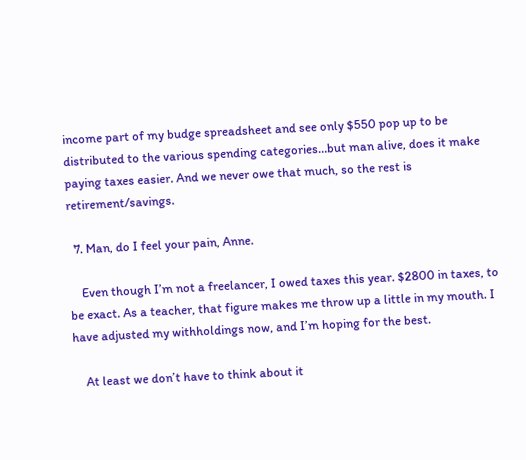income part of my budge spreadsheet and see only $550 pop up to be distributed to the various spending categories…but man alive, does it make paying taxes easier. And we never owe that much, so the rest is retirement/savings.

  7. Man, do I feel your pain, Anne.

    Even though I’m not a freelancer, I owed taxes this year. $2800 in taxes, to be exact. As a teacher, that figure makes me throw up a little in my mouth. I have adjusted my withholdings now, and I’m hoping for the best.

    At least we don’t have to think about it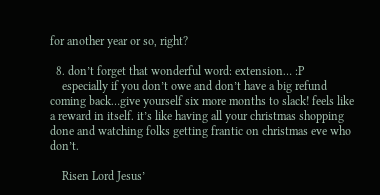for another year or so, right?

  8. don’t forget that wonderful word: extension… :P
    especially if you don’t owe and don’t have a big refund coming back…give yourself six more months to slack! feels like a reward in itself. it’s like having all your christmas shopping done and watching folks getting frantic on christmas eve who don’t.

    Risen Lord Jesus’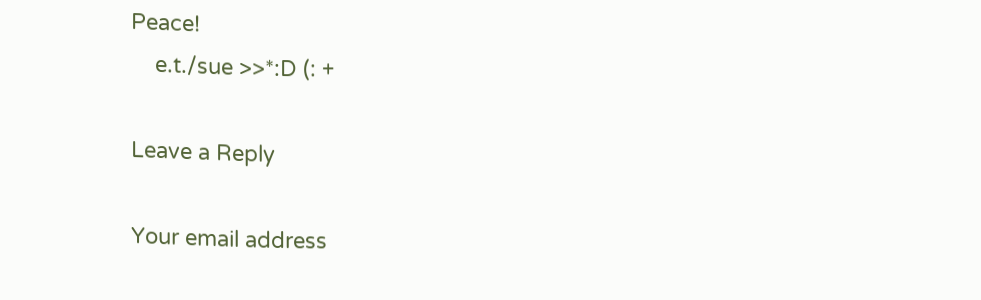Peace!
    e.t./sue >>*:D (: +

Leave a Reply

Your email address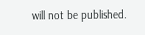will not be published.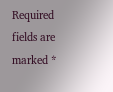Required fields are marked *